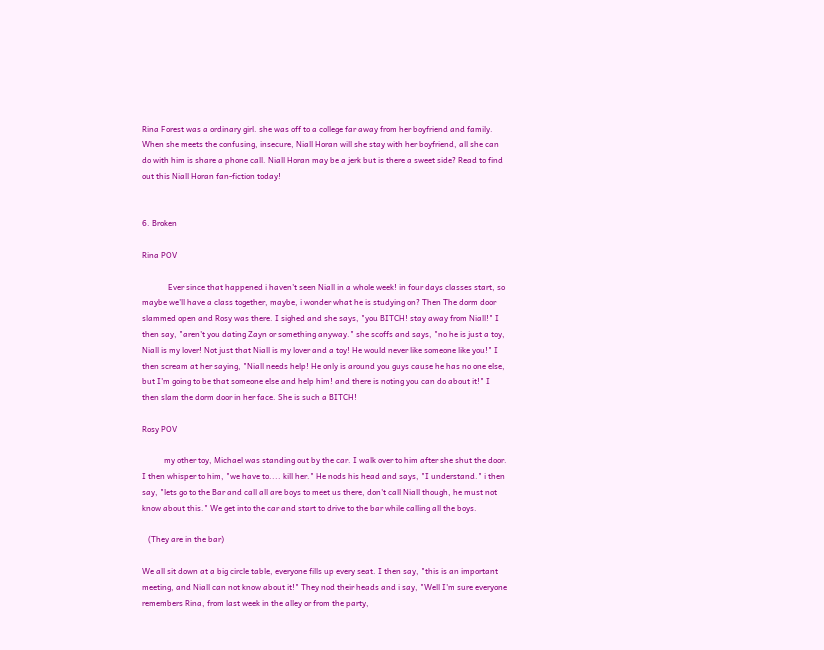Rina Forest was a ordinary girl. she was off to a college far away from her boyfriend and family. When she meets the confusing, insecure, Niall Horan will she stay with her boyfriend, all she can do with him is share a phone call. Niall Horan may be a jerk but is there a sweet side? Read to find out this Niall Horan fan-fiction today!


6. Broken

Rina POV

             Ever since that happened i haven't seen Niall in a whole week! in four days classes start, so maybe we'll have a class together, maybe, i wonder what he is studying on? Then The dorm door slammed open and Rosy was there. I sighed and she says, "you BITCH! stay away from Niall!" I then say, "aren't you dating Zayn or something anyway." she scoffs and says, "no he is just a toy, Niall is my lover! Not just that Niall is my lover and a toy! He would never like someone like you!" I then scream at her saying, "Niall needs help! He only is around you guys cause he has no one else, but I'm going to be that someone else and help him! and there is noting you can do about it!" I then slam the dorm door in her face. She is such a BITCH!

Rosy POV

           my other toy, Michael was standing out by the car. I walk over to him after she shut the door. I then whisper to him, "we have to.... kill her." He nods his head and says, "I understand." i then say, "lets go to the Bar and call all are boys to meet us there, don't call Niall though, he must not know about this." We get into the car and start to drive to the bar while calling all the boys.

   (They are in the bar)

We all sit down at a big circle table, everyone fills up every seat. I then say, "this is an important meeting, and Niall can not know about it!" They nod their heads and i say, "Well I'm sure everyone remembers Rina, from last week in the alley or from the party,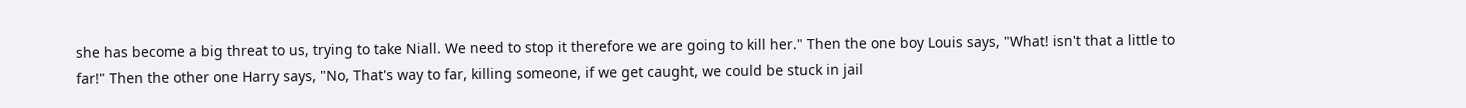she has become a big threat to us, trying to take Niall. We need to stop it therefore we are going to kill her." Then the one boy Louis says, "What! isn't that a little to far!" Then the other one Harry says, "No, That's way to far, killing someone, if we get caught, we could be stuck in jail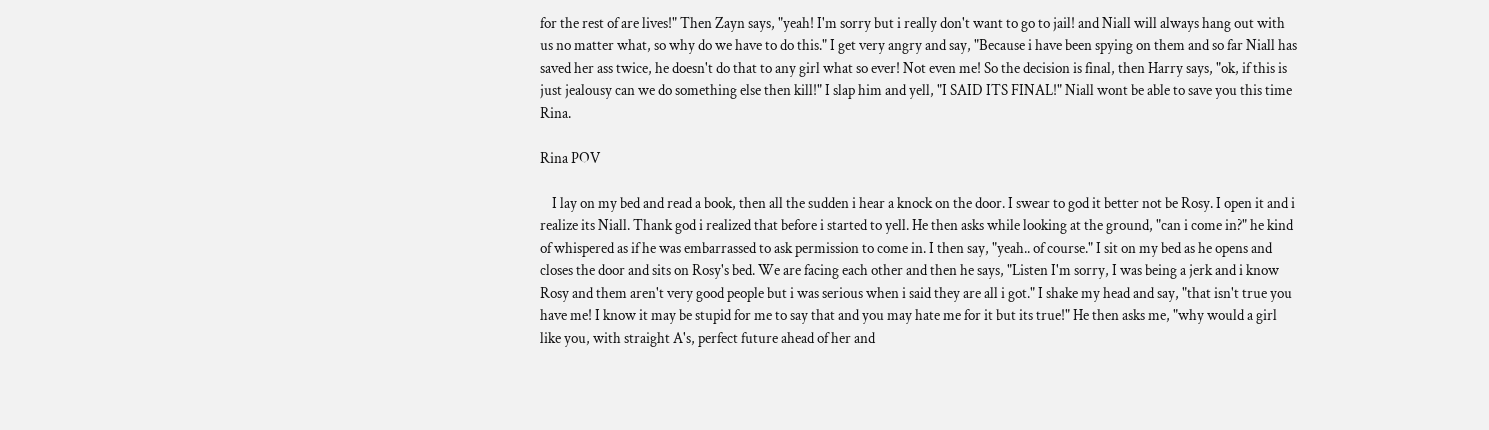for the rest of are lives!" Then Zayn says, "yeah! I'm sorry but i really don't want to go to jail! and Niall will always hang out with us no matter what, so why do we have to do this." I get very angry and say, "Because i have been spying on them and so far Niall has saved her ass twice, he doesn't do that to any girl what so ever! Not even me! So the decision is final, then Harry says, "ok, if this is just jealousy can we do something else then kill!" I slap him and yell, "I SAID ITS FINAL!" Niall wont be able to save you this time Rina.

Rina POV

    I lay on my bed and read a book, then all the sudden i hear a knock on the door. I swear to god it better not be Rosy. I open it and i realize its Niall. Thank god i realized that before i started to yell. He then asks while looking at the ground, "can i come in?" he kind of whispered as if he was embarrassed to ask permission to come in. I then say, "yeah.. of course." I sit on my bed as he opens and closes the door and sits on Rosy's bed. We are facing each other and then he says, "Listen I'm sorry, I was being a jerk and i know Rosy and them aren't very good people but i was serious when i said they are all i got." I shake my head and say, "that isn't true you have me! I know it may be stupid for me to say that and you may hate me for it but its true!" He then asks me, "why would a girl like you, with straight A's, perfect future ahead of her and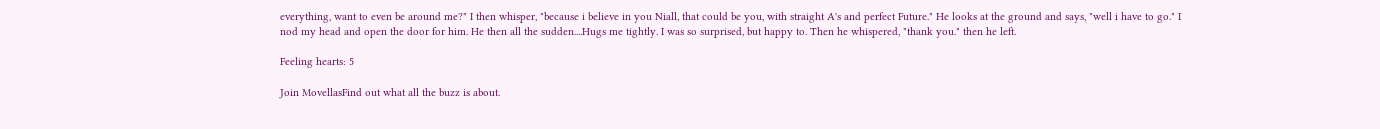everything, want to even be around me?" I then whisper, "because i believe in you Niall, that could be you, with straight A's and perfect Future." He looks at the ground and says, "well i have to go." I nod my head and open the door for him. He then all the sudden....Hugs me tightly. I was so surprised, but happy to. Then he whispered, "thank you." then he left.

Feeling hearts: 5

Join MovellasFind out what all the buzz is about.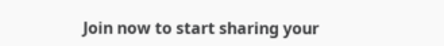Join now to start sharing your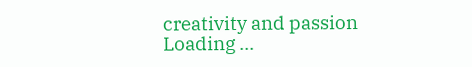creativity and passion
Loading ...